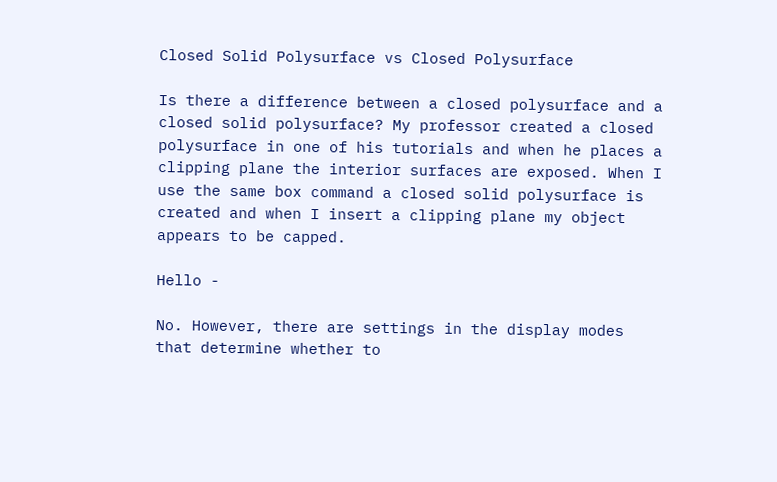Closed Solid Polysurface vs Closed Polysurface

Is there a difference between a closed polysurface and a closed solid polysurface? My professor created a closed polysurface in one of his tutorials and when he places a clipping plane the interior surfaces are exposed. When I use the same box command a closed solid polysurface is created and when I insert a clipping plane my object appears to be capped.

Hello -

No. However, there are settings in the display modes that determine whether to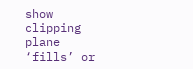show clipping plane ‘fills’ or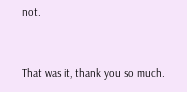not.


That was it, thank you so much.